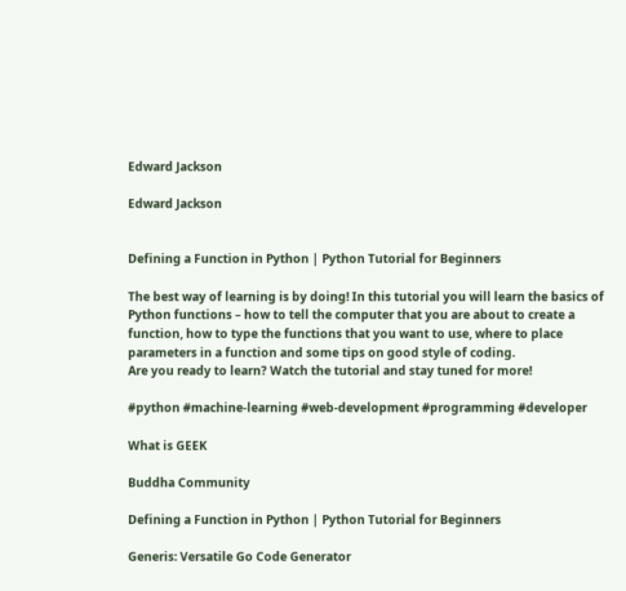Edward Jackson

Edward Jackson


Defining a Function in Python | Python Tutorial for Beginners

The best way of learning is by doing! In this tutorial you will learn the basics of Python functions – how to tell the computer that you are about to create a function, how to type the functions that you want to use, where to place parameters in a function and some tips on good style of coding.
Are you ready to learn? Watch the tutorial and stay tuned for more!

#python #machine-learning #web-development #programming #developer

What is GEEK

Buddha Community

Defining a Function in Python | Python Tutorial for Beginners

Generis: Versatile Go Code Generator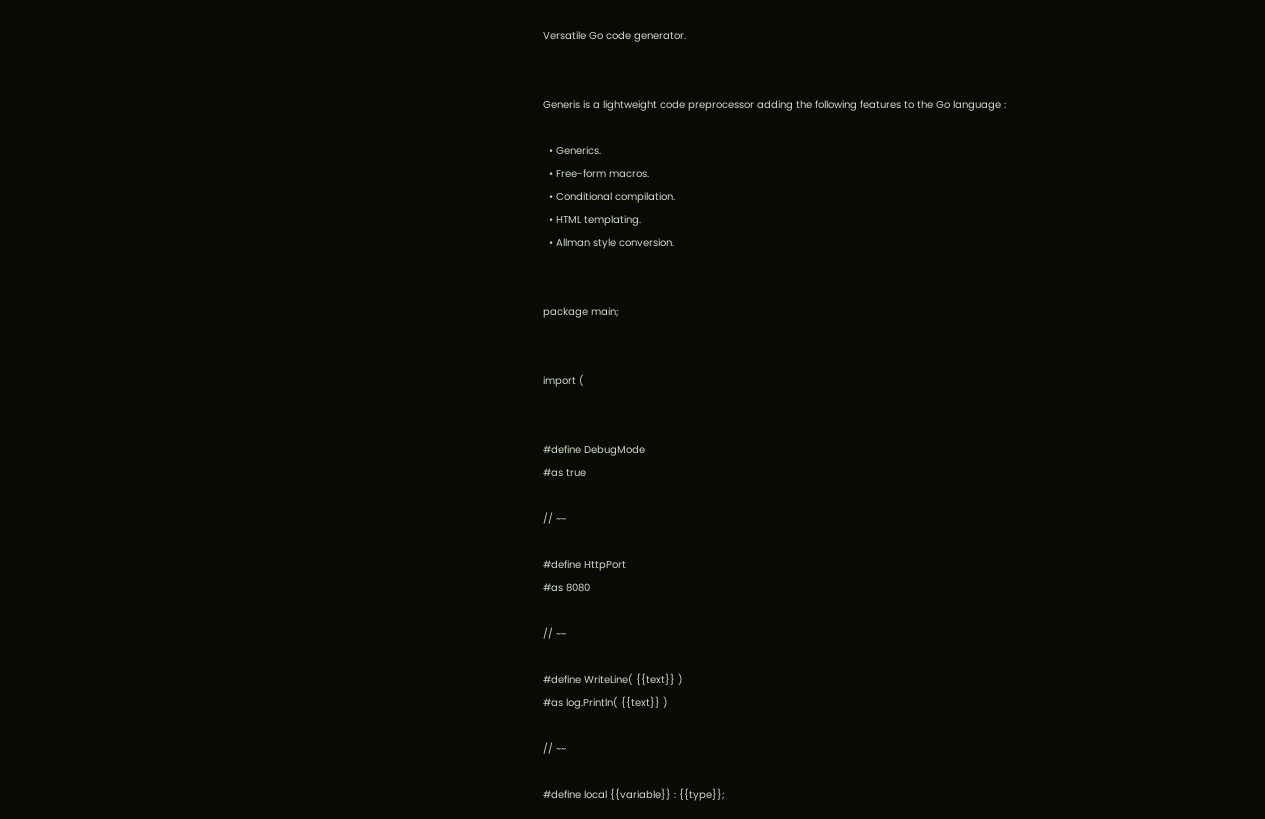Versatile Go code generator.


Generis is a lightweight code preprocessor adding the following features to the Go language :

  • Generics.
  • Free-form macros.
  • Conditional compilation.
  • HTML templating.
  • Allman style conversion.


package main;


import (


#define DebugMode
#as true

// ~~

#define HttpPort
#as 8080

// ~~

#define WriteLine( {{text}} )
#as log.Println( {{text}} )

// ~~

#define local {{variable}} : {{type}};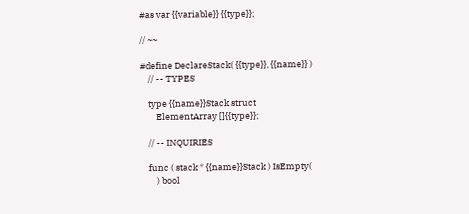#as var {{variable}} {{type}};

// ~~

#define DeclareStack( {{type}}, {{name}} )
    // -- TYPES

    type {{name}}Stack struct
        ElementArray []{{type}};

    // -- INQUIRIES

    func ( stack * {{name}}Stack ) IsEmpty(
        ) bool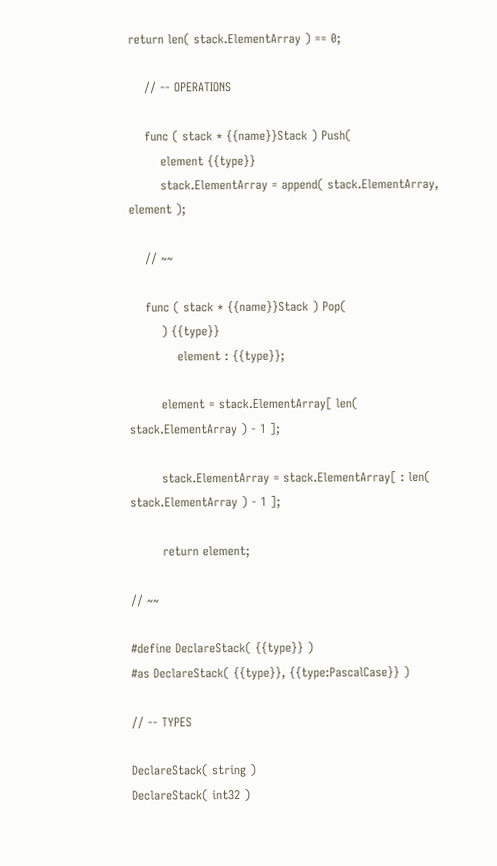return len( stack.ElementArray ) == 0;

    // -- OPERATIONS

    func ( stack * {{name}}Stack ) Push(
        element {{type}}
        stack.ElementArray = append( stack.ElementArray, element );

    // ~~

    func ( stack * {{name}}Stack ) Pop(
        ) {{type}}
            element : {{type}};

        element = stack.ElementArray[ len( stack.ElementArray ) - 1 ];

        stack.ElementArray = stack.ElementArray[ : len( stack.ElementArray ) - 1 ];

        return element;

// ~~

#define DeclareStack( {{type}} )
#as DeclareStack( {{type}}, {{type:PascalCase}} )

// -- TYPES

DeclareStack( string )
DeclareStack( int32 )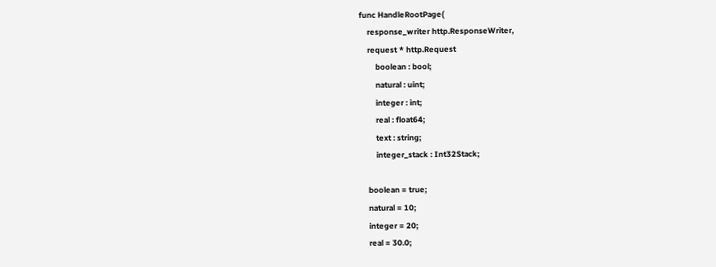func HandleRootPage(
    response_writer http.ResponseWriter,
    request * http.Request
        boolean : bool;
        natural : uint;
        integer : int;
        real : float64;
        text : string;
        integer_stack : Int32Stack;

    boolean = true;
    natural = 10;
    integer = 20;
    real = 30.0;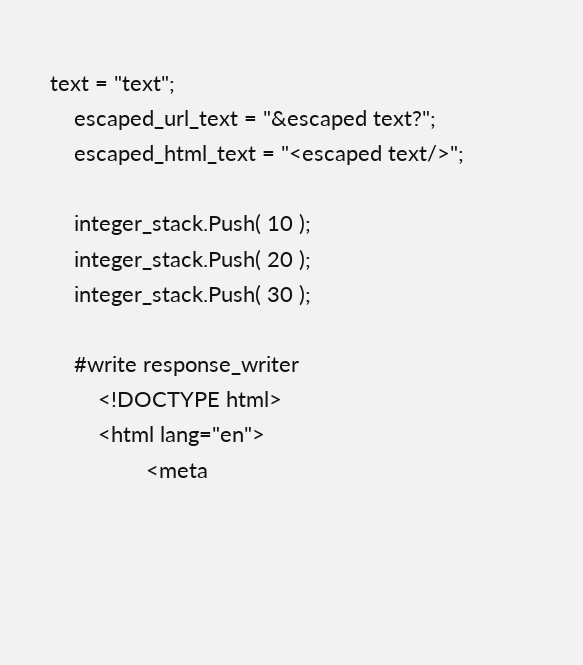text = "text";
    escaped_url_text = "&escaped text?";
    escaped_html_text = "<escaped text/>";

    integer_stack.Push( 10 );
    integer_stack.Push( 20 );
    integer_stack.Push( 30 );

    #write response_writer
        <!DOCTYPE html>
        <html lang="en">
                <meta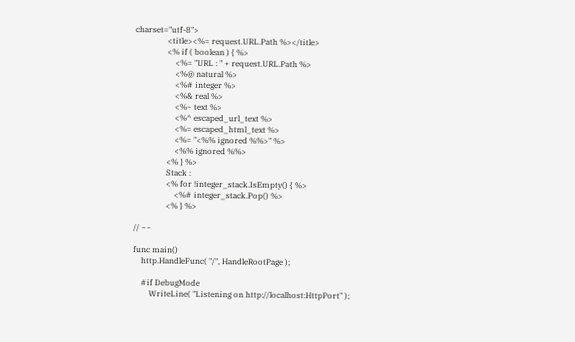charset="utf-8">
                <title><%= request.URL.Path %></title>
                <% if ( boolean ) { %>
                    <%= "URL : " + request.URL.Path %>
                    <%@ natural %>
                    <%# integer %>
                    <%& real %>
                    <%~ text %>
                    <%^ escaped_url_text %>
                    <%= escaped_html_text %>
                    <%= "<%% ignored %%>" %>
                    <%% ignored %%>
                <% } %>
                Stack :
                <% for !integer_stack.IsEmpty() { %>
                    <%# integer_stack.Pop() %>
                <% } %>

// ~~

func main()
    http.HandleFunc( "/", HandleRootPage );

    #if DebugMode
        WriteLine( "Listening on http://localhost:HttpPort" );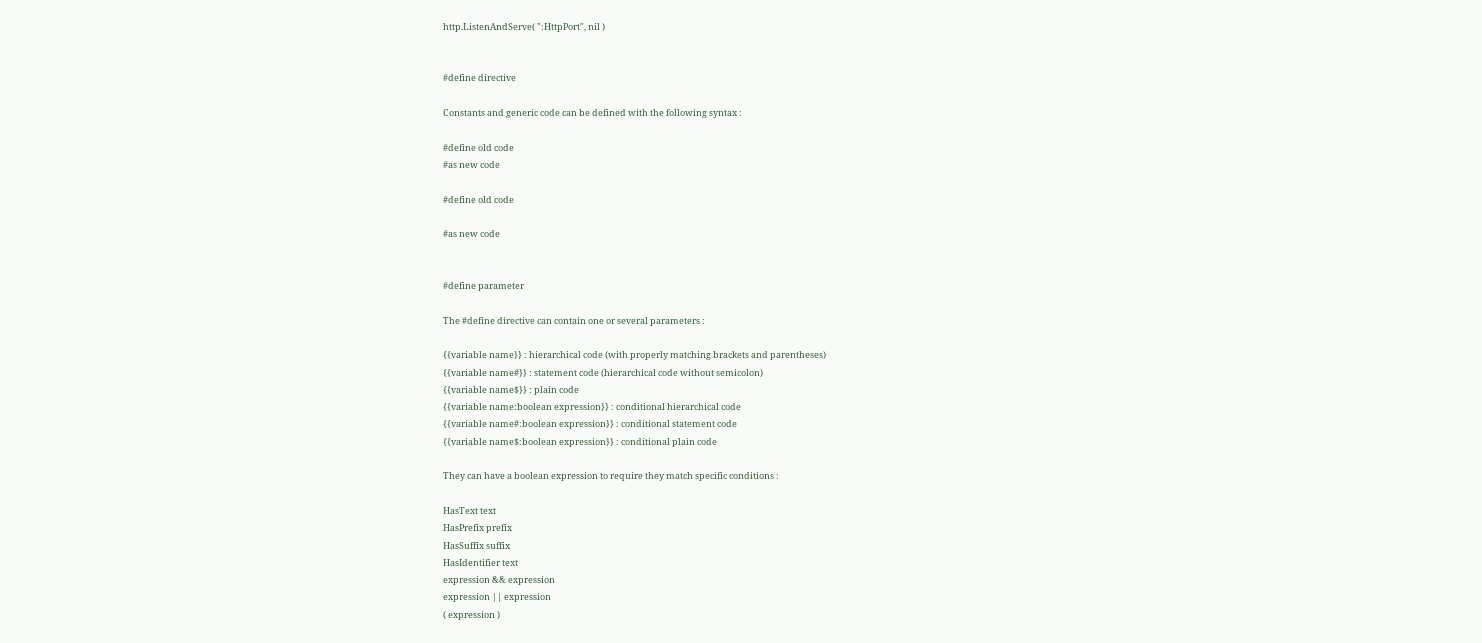http.ListenAndServe( ":HttpPort", nil )


#define directive

Constants and generic code can be defined with the following syntax :

#define old code
#as new code

#define old code

#as new code


#define parameter

The #define directive can contain one or several parameters :

{{variable name}} : hierarchical code (with properly matching brackets and parentheses)
{{variable name#}} : statement code (hierarchical code without semicolon)
{{variable name$}} : plain code
{{variable name:boolean expression}} : conditional hierarchical code
{{variable name#:boolean expression}} : conditional statement code
{{variable name$:boolean expression}} : conditional plain code

They can have a boolean expression to require they match specific conditions :

HasText text
HasPrefix prefix
HasSuffix suffix
HasIdentifier text
expression && expression
expression || expression
( expression )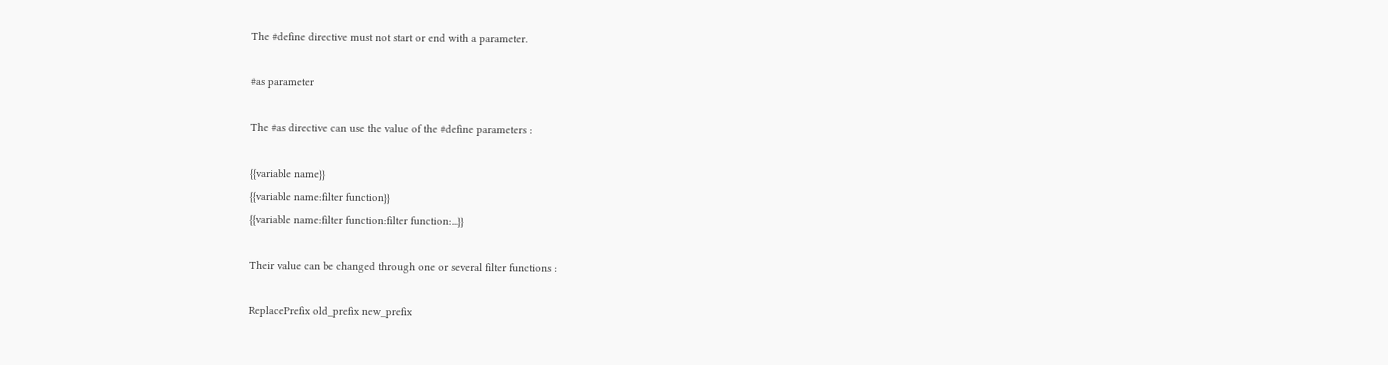The #define directive must not start or end with a parameter.

#as parameter

The #as directive can use the value of the #define parameters :

{{variable name}}
{{variable name:filter function}}
{{variable name:filter function:filter function:...}}

Their value can be changed through one or several filter functions :

ReplacePrefix old_prefix new_prefix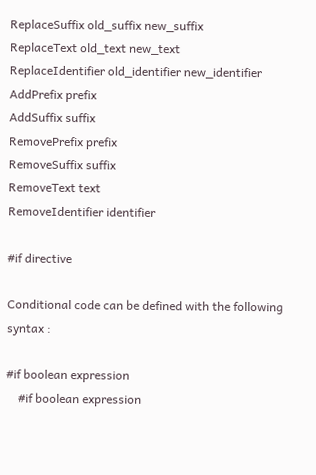ReplaceSuffix old_suffix new_suffix
ReplaceText old_text new_text
ReplaceIdentifier old_identifier new_identifier
AddPrefix prefix
AddSuffix suffix
RemovePrefix prefix
RemoveSuffix suffix
RemoveText text
RemoveIdentifier identifier

#if directive

Conditional code can be defined with the following syntax :

#if boolean expression
    #if boolean expression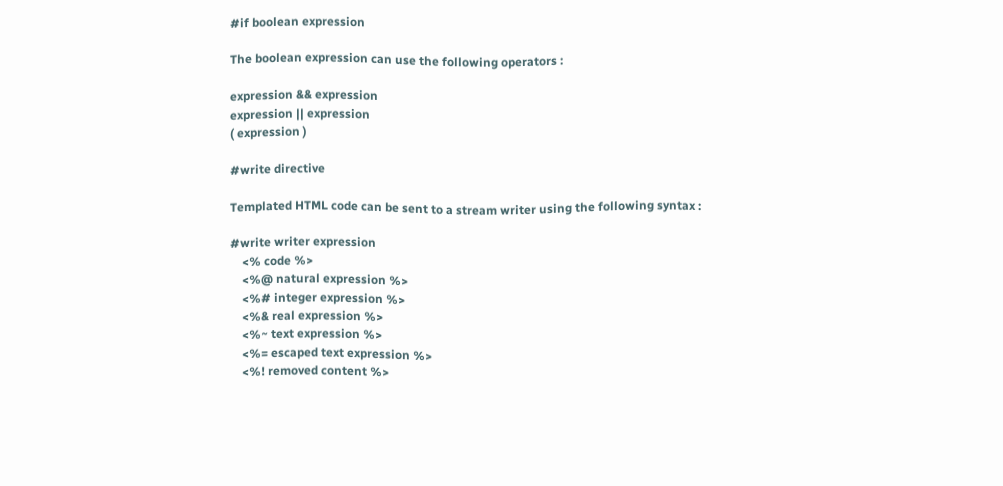#if boolean expression

The boolean expression can use the following operators :

expression && expression
expression || expression
( expression )

#write directive

Templated HTML code can be sent to a stream writer using the following syntax :

#write writer expression
    <% code %>
    <%@ natural expression %>
    <%# integer expression %>
    <%& real expression %>
    <%~ text expression %>
    <%= escaped text expression %>
    <%! removed content %>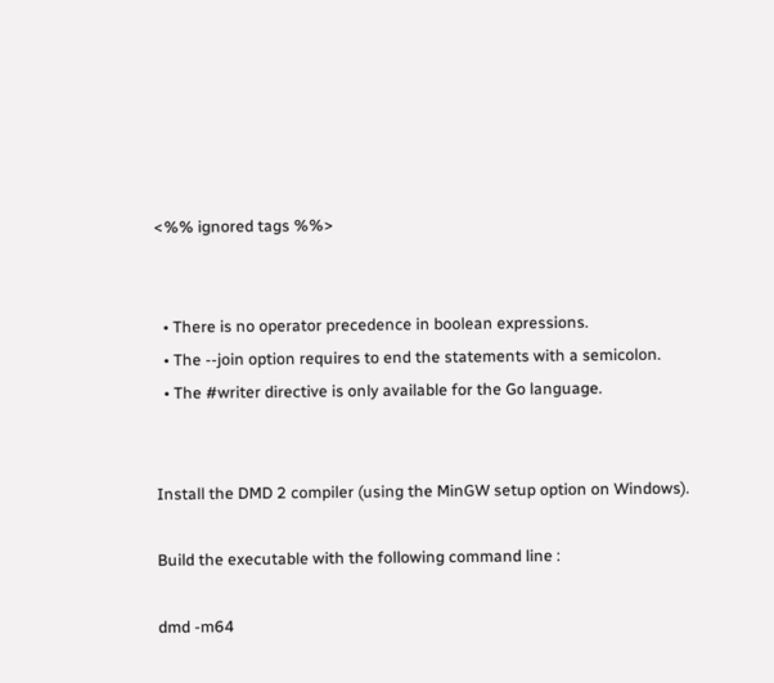<%% ignored tags %%>


  • There is no operator precedence in boolean expressions.
  • The --join option requires to end the statements with a semicolon.
  • The #writer directive is only available for the Go language.


Install the DMD 2 compiler (using the MinGW setup option on Windows).

Build the executable with the following command line :

dmd -m64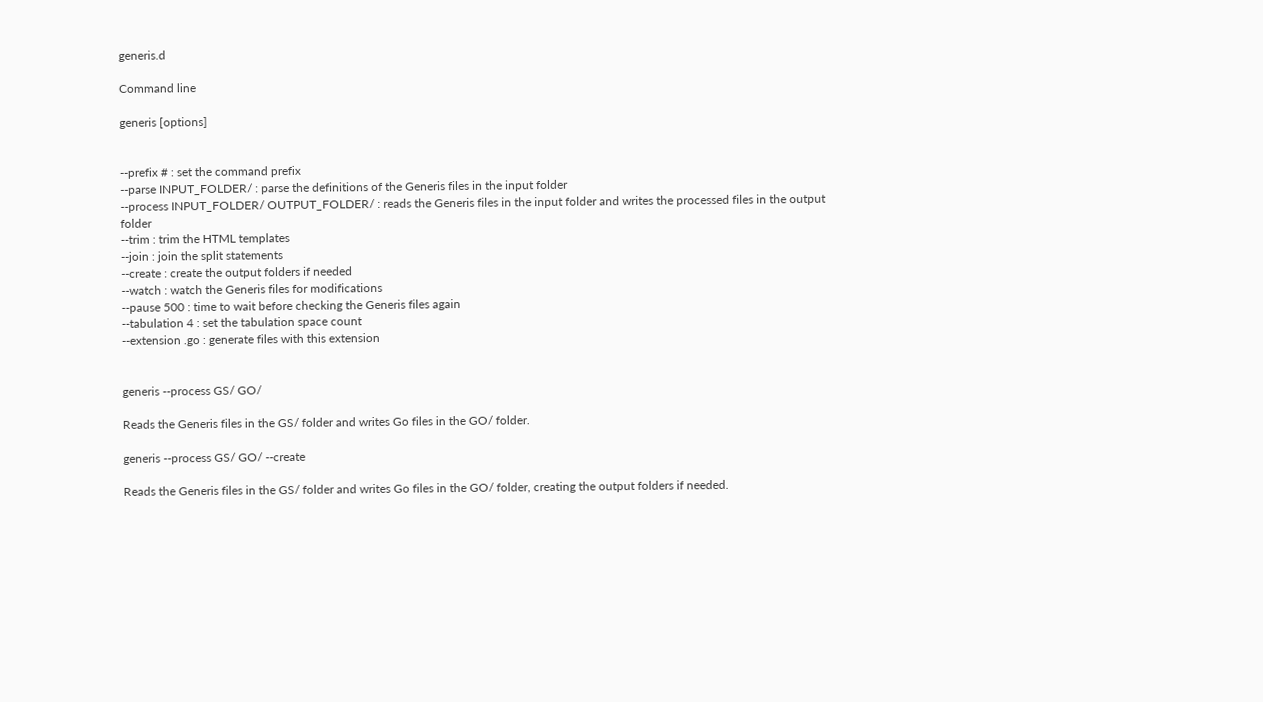generis.d

Command line

generis [options]


--prefix # : set the command prefix
--parse INPUT_FOLDER/ : parse the definitions of the Generis files in the input folder
--process INPUT_FOLDER/ OUTPUT_FOLDER/ : reads the Generis files in the input folder and writes the processed files in the output folder
--trim : trim the HTML templates
--join : join the split statements
--create : create the output folders if needed
--watch : watch the Generis files for modifications
--pause 500 : time to wait before checking the Generis files again
--tabulation 4 : set the tabulation space count
--extension .go : generate files with this extension


generis --process GS/ GO/

Reads the Generis files in the GS/ folder and writes Go files in the GO/ folder.

generis --process GS/ GO/ --create

Reads the Generis files in the GS/ folder and writes Go files in the GO/ folder, creating the output folders if needed.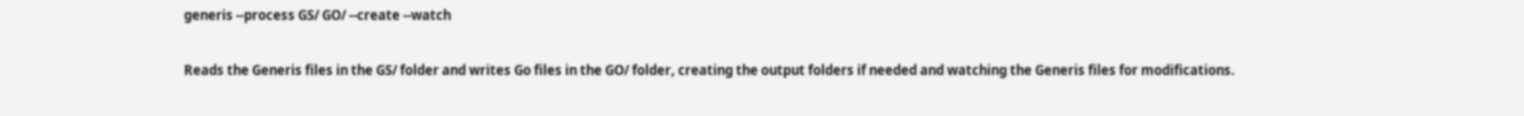generis --process GS/ GO/ --create --watch

Reads the Generis files in the GS/ folder and writes Go files in the GO/ folder, creating the output folders if needed and watching the Generis files for modifications.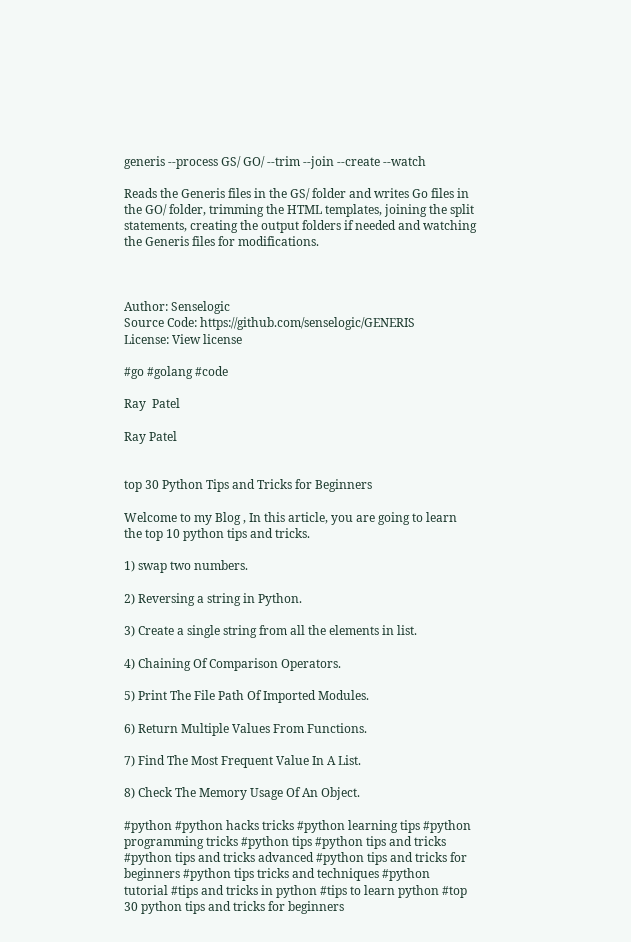generis --process GS/ GO/ --trim --join --create --watch

Reads the Generis files in the GS/ folder and writes Go files in the GO/ folder, trimming the HTML templates, joining the split statements, creating the output folders if needed and watching the Generis files for modifications.



Author: Senselogic
Source Code: https://github.com/senselogic/GENERIS
License: View license

#go #golang #code

Ray  Patel

Ray Patel


top 30 Python Tips and Tricks for Beginners

Welcome to my Blog , In this article, you are going to learn the top 10 python tips and tricks.

1) swap two numbers.

2) Reversing a string in Python.

3) Create a single string from all the elements in list.

4) Chaining Of Comparison Operators.

5) Print The File Path Of Imported Modules.

6) Return Multiple Values From Functions.

7) Find The Most Frequent Value In A List.

8) Check The Memory Usage Of An Object.

#python #python hacks tricks #python learning tips #python programming tricks #python tips #python tips and tricks #python tips and tricks advanced #python tips and tricks for beginners #python tips tricks and techniques #python tutorial #tips and tricks in python #tips to learn python #top 30 python tips and tricks for beginners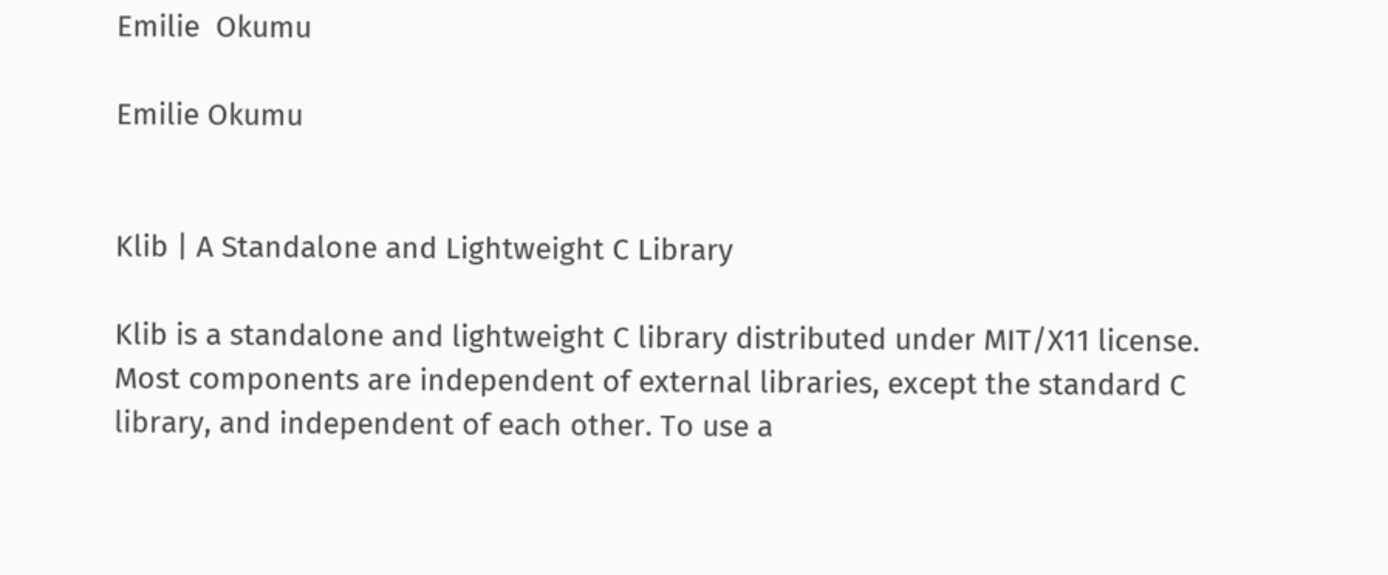Emilie  Okumu

Emilie Okumu


Klib | A Standalone and Lightweight C Library

Klib is a standalone and lightweight C library distributed under MIT/X11 license. Most components are independent of external libraries, except the standard C library, and independent of each other. To use a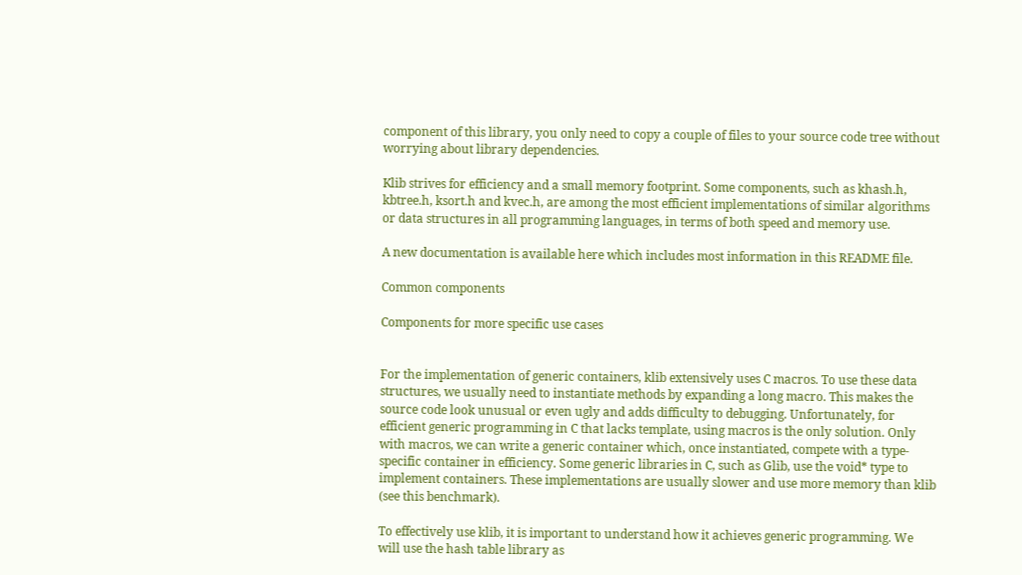component of this library, you only need to copy a couple of files to your source code tree without worrying about library dependencies.

Klib strives for efficiency and a small memory footprint. Some components, such as khash.h, kbtree.h, ksort.h and kvec.h, are among the most efficient implementations of similar algorithms or data structures in all programming languages, in terms of both speed and memory use.

A new documentation is available here which includes most information in this README file.

Common components

Components for more specific use cases


For the implementation of generic containers, klib extensively uses C macros. To use these data structures, we usually need to instantiate methods by expanding a long macro. This makes the source code look unusual or even ugly and adds difficulty to debugging. Unfortunately, for efficient generic programming in C that lacks template, using macros is the only solution. Only with macros, we can write a generic container which, once instantiated, compete with a type-specific container in efficiency. Some generic libraries in C, such as Glib, use the void* type to implement containers. These implementations are usually slower and use more memory than klib (see this benchmark).

To effectively use klib, it is important to understand how it achieves generic programming. We will use the hash table library as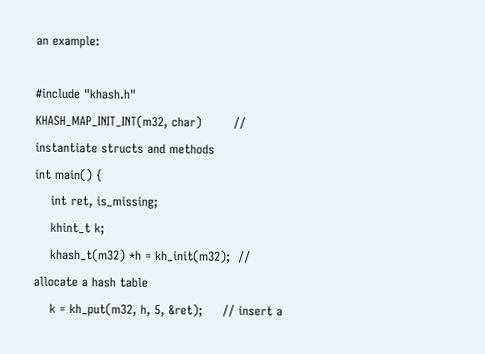an example:

#include "khash.h"
KHASH_MAP_INIT_INT(m32, char)        // instantiate structs and methods
int main() {
    int ret, is_missing;
    khint_t k;
    khash_t(m32) *h = kh_init(m32);  // allocate a hash table
    k = kh_put(m32, h, 5, &ret);     // insert a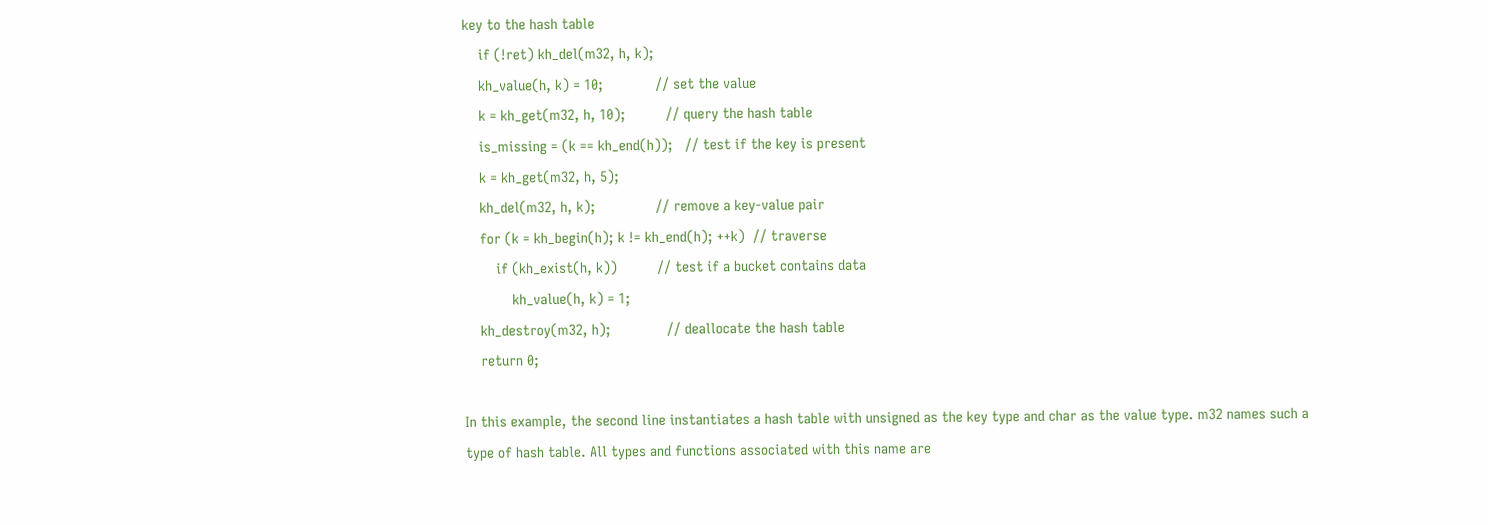key to the hash table
    if (!ret) kh_del(m32, h, k);
    kh_value(h, k) = 10;             // set the value
    k = kh_get(m32, h, 10);          // query the hash table
    is_missing = (k == kh_end(h));   // test if the key is present
    k = kh_get(m32, h, 5);
    kh_del(m32, h, k);               // remove a key-value pair
    for (k = kh_begin(h); k != kh_end(h); ++k)  // traverse
        if (kh_exist(h, k))          // test if a bucket contains data
            kh_value(h, k) = 1;
    kh_destroy(m32, h);              // deallocate the hash table
    return 0;

In this example, the second line instantiates a hash table with unsigned as the key type and char as the value type. m32 names such a type of hash table. All types and functions associated with this name are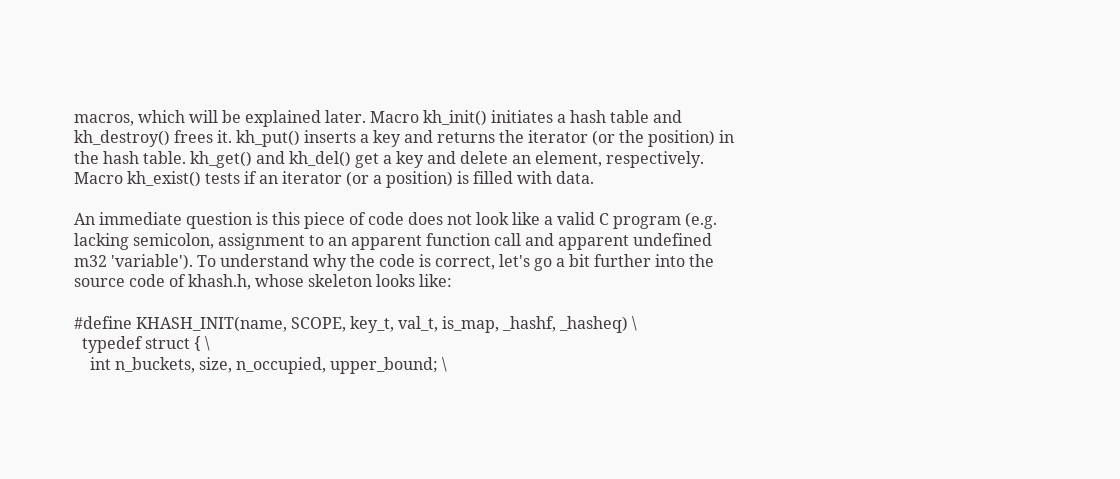macros, which will be explained later. Macro kh_init() initiates a hash table and kh_destroy() frees it. kh_put() inserts a key and returns the iterator (or the position) in the hash table. kh_get() and kh_del() get a key and delete an element, respectively. Macro kh_exist() tests if an iterator (or a position) is filled with data.

An immediate question is this piece of code does not look like a valid C program (e.g. lacking semicolon, assignment to an apparent function call and apparent undefined m32 'variable'). To understand why the code is correct, let's go a bit further into the source code of khash.h, whose skeleton looks like:

#define KHASH_INIT(name, SCOPE, key_t, val_t, is_map, _hashf, _hasheq) \
  typedef struct { \
    int n_buckets, size, n_occupied, upper_bound; \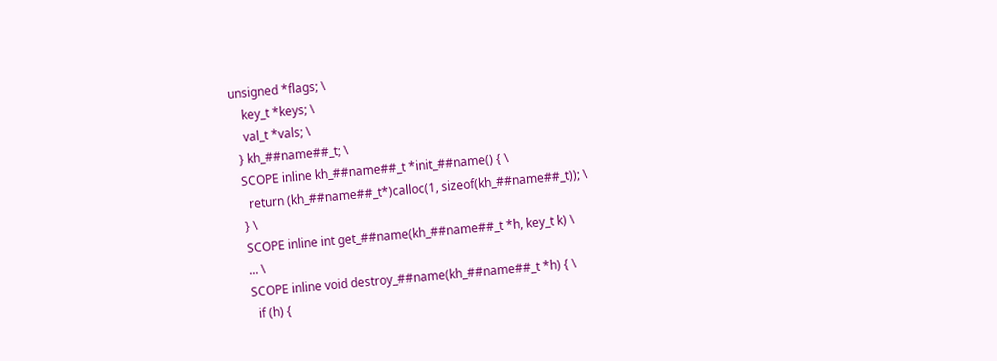unsigned *flags; \
    key_t *keys; \
    val_t *vals; \
  } kh_##name##_t; \
  SCOPE inline kh_##name##_t *init_##name() { \
    return (kh_##name##_t*)calloc(1, sizeof(kh_##name##_t)); \
  } \
  SCOPE inline int get_##name(kh_##name##_t *h, key_t k) \
  ... \
  SCOPE inline void destroy_##name(kh_##name##_t *h) { \
    if (h) {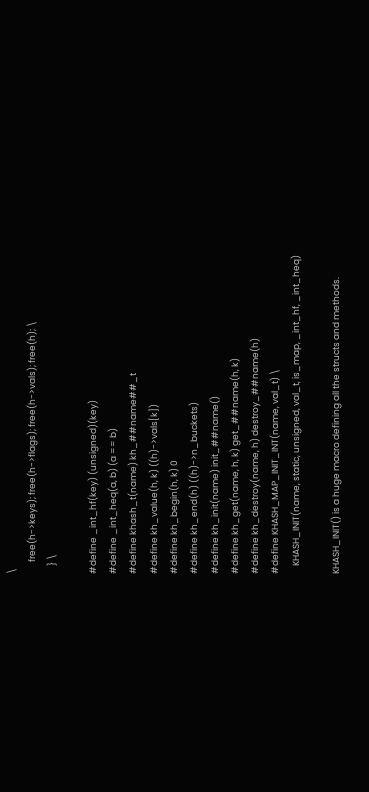\
      free(h->keys); free(h->flags); free(h->vals); free(h); \
    } \

#define _int_hf(key) (unsigned)(key)
#define _int_heq(a, b) (a == b)
#define khash_t(name) kh_##name##_t
#define kh_value(h, k) ((h)->vals[k])
#define kh_begin(h, k) 0
#define kh_end(h) ((h)->n_buckets)
#define kh_init(name) init_##name()
#define kh_get(name, h, k) get_##name(h, k)
#define kh_destroy(name, h) destroy_##name(h)
#define KHASH_MAP_INIT_INT(name, val_t) \
    KHASH_INIT(name, static, unsigned, val_t, is_map, _int_hf, _int_heq)

KHASH_INIT() is a huge macro defining all the structs and methods.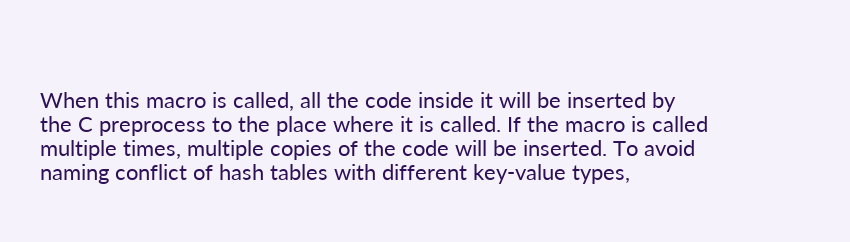When this macro is called, all the code inside it will be inserted by the C preprocess to the place where it is called. If the macro is called multiple times, multiple copies of the code will be inserted. To avoid naming conflict of hash tables with different key-value types,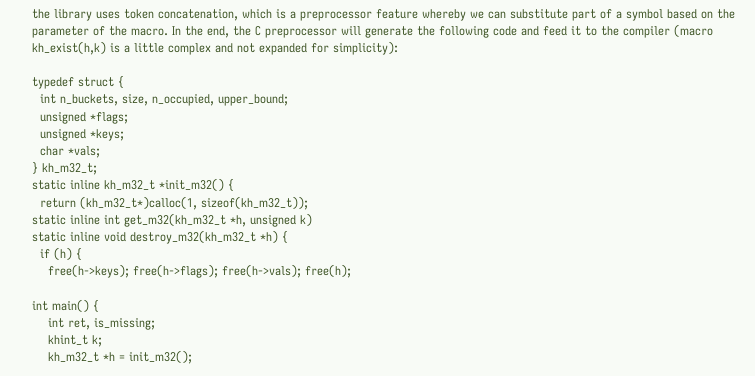the library uses token concatenation, which is a preprocessor feature whereby we can substitute part of a symbol based on the parameter of the macro. In the end, the C preprocessor will generate the following code and feed it to the compiler (macro kh_exist(h,k) is a little complex and not expanded for simplicity):

typedef struct {
  int n_buckets, size, n_occupied, upper_bound;
  unsigned *flags;
  unsigned *keys;
  char *vals;
} kh_m32_t;
static inline kh_m32_t *init_m32() {
  return (kh_m32_t*)calloc(1, sizeof(kh_m32_t));
static inline int get_m32(kh_m32_t *h, unsigned k)
static inline void destroy_m32(kh_m32_t *h) {
  if (h) {
    free(h->keys); free(h->flags); free(h->vals); free(h);

int main() {
    int ret, is_missing;
    khint_t k;
    kh_m32_t *h = init_m32();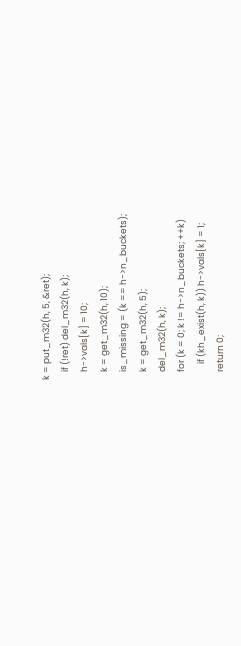k = put_m32(h, 5, &ret);
    if (!ret) del_m32(h, k);
    h->vals[k] = 10;
    k = get_m32(h, 10);
    is_missing = (k == h->n_buckets);
    k = get_m32(h, 5);
    del_m32(h, k);
    for (k = 0; k != h->n_buckets; ++k)
        if (kh_exist(h, k)) h->vals[k] = 1;
    return 0;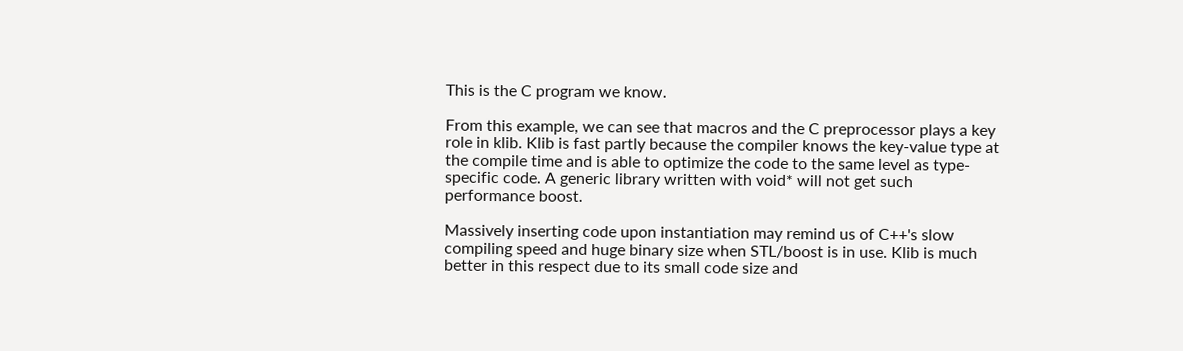This is the C program we know.

From this example, we can see that macros and the C preprocessor plays a key role in klib. Klib is fast partly because the compiler knows the key-value type at the compile time and is able to optimize the code to the same level as type-specific code. A generic library written with void* will not get such performance boost.

Massively inserting code upon instantiation may remind us of C++'s slow compiling speed and huge binary size when STL/boost is in use. Klib is much better in this respect due to its small code size and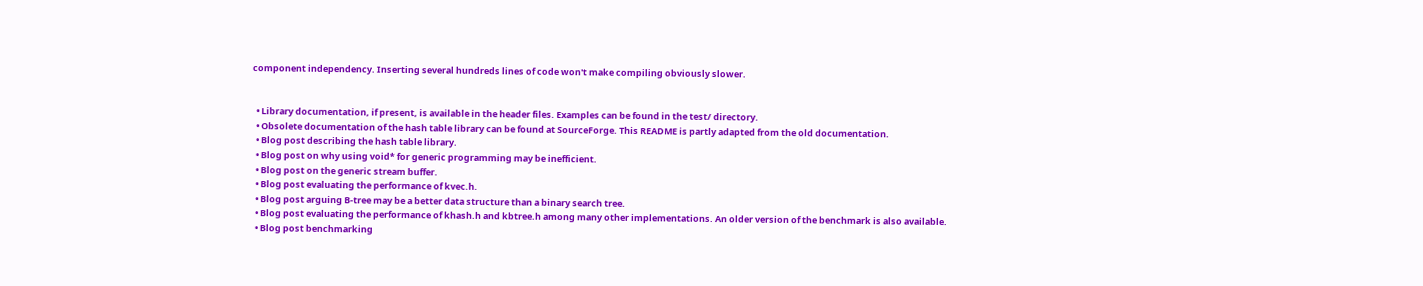component independency. Inserting several hundreds lines of code won't make compiling obviously slower.


  • Library documentation, if present, is available in the header files. Examples can be found in the test/ directory.
  • Obsolete documentation of the hash table library can be found at SourceForge. This README is partly adapted from the old documentation.
  • Blog post describing the hash table library.
  • Blog post on why using void* for generic programming may be inefficient.
  • Blog post on the generic stream buffer.
  • Blog post evaluating the performance of kvec.h.
  • Blog post arguing B-tree may be a better data structure than a binary search tree.
  • Blog post evaluating the performance of khash.h and kbtree.h among many other implementations. An older version of the benchmark is also available.
  • Blog post benchmarking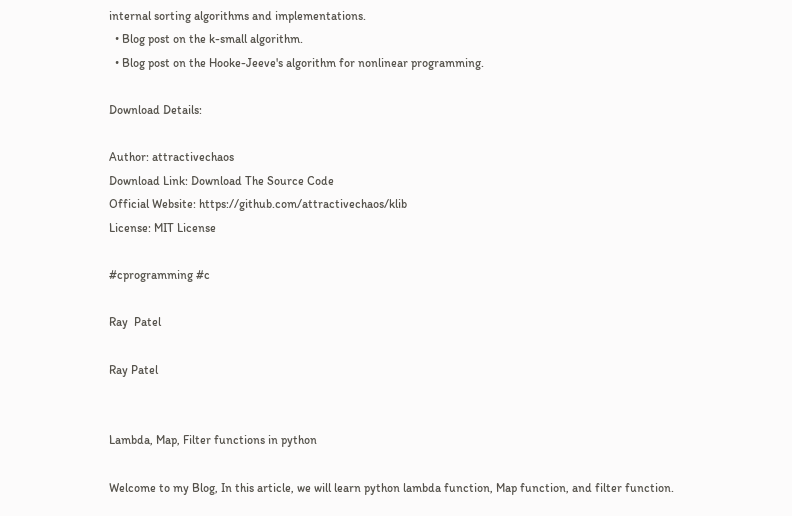internal sorting algorithms and implementations.
  • Blog post on the k-small algorithm.
  • Blog post on the Hooke-Jeeve's algorithm for nonlinear programming.

Download Details:

Author: attractivechaos
Download Link: Download The Source Code
Official Website: https://github.com/attractivechaos/klib
License: MIT License

#cprogramming #c

Ray  Patel

Ray Patel


Lambda, Map, Filter functions in python

Welcome to my Blog, In this article, we will learn python lambda function, Map function, and filter function.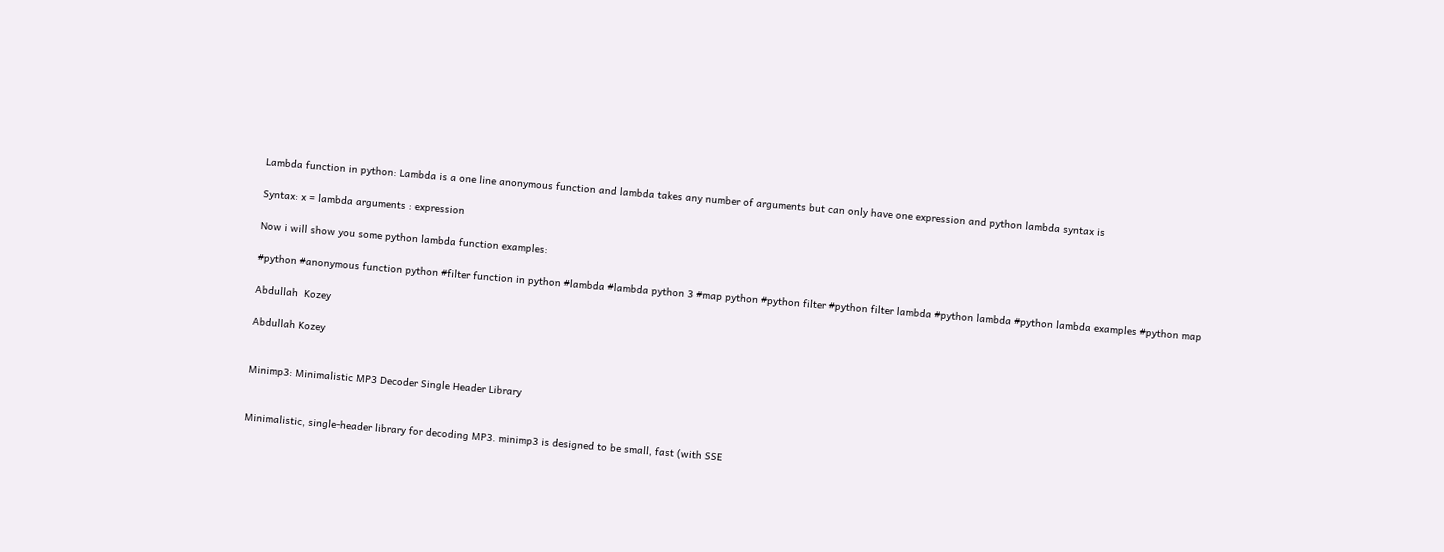Lambda function in python: Lambda is a one line anonymous function and lambda takes any number of arguments but can only have one expression and python lambda syntax is

Syntax: x = lambda arguments : expression

Now i will show you some python lambda function examples:

#python #anonymous function python #filter function in python #lambda #lambda python 3 #map python #python filter #python filter lambda #python lambda #python lambda examples #python map

Abdullah  Kozey

Abdullah Kozey


Minimp3: Minimalistic MP3 Decoder Single Header Library


Minimalistic, single-header library for decoding MP3. minimp3 is designed to be small, fast (with SSE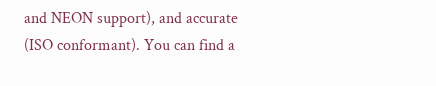and NEON support), and accurate (ISO conformant). You can find a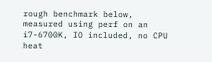rough benchmark below, measured using perf on an i7-6700K, IO included, no CPU heat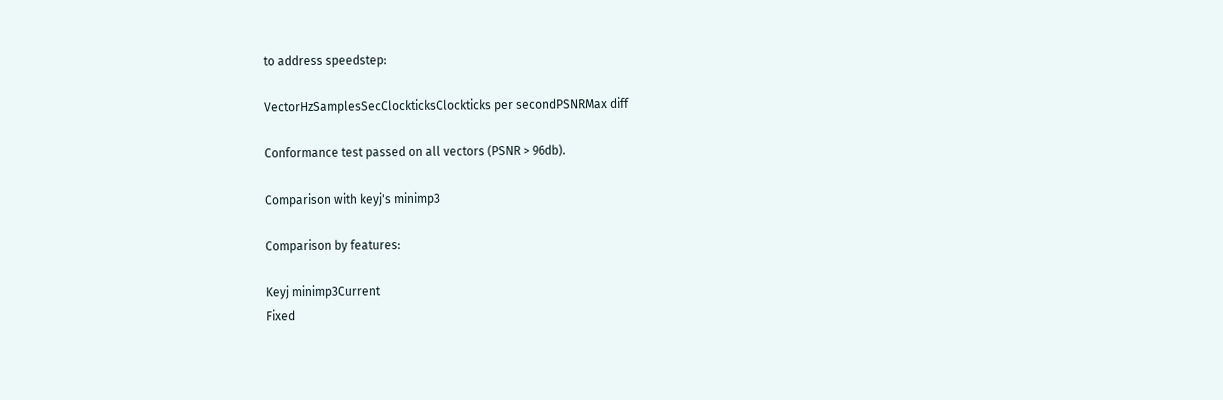to address speedstep:

VectorHzSamplesSecClockticksClockticks per secondPSNRMax diff

Conformance test passed on all vectors (PSNR > 96db).

Comparison with keyj's minimp3

Comparison by features:

Keyj minimp3Current
Fixed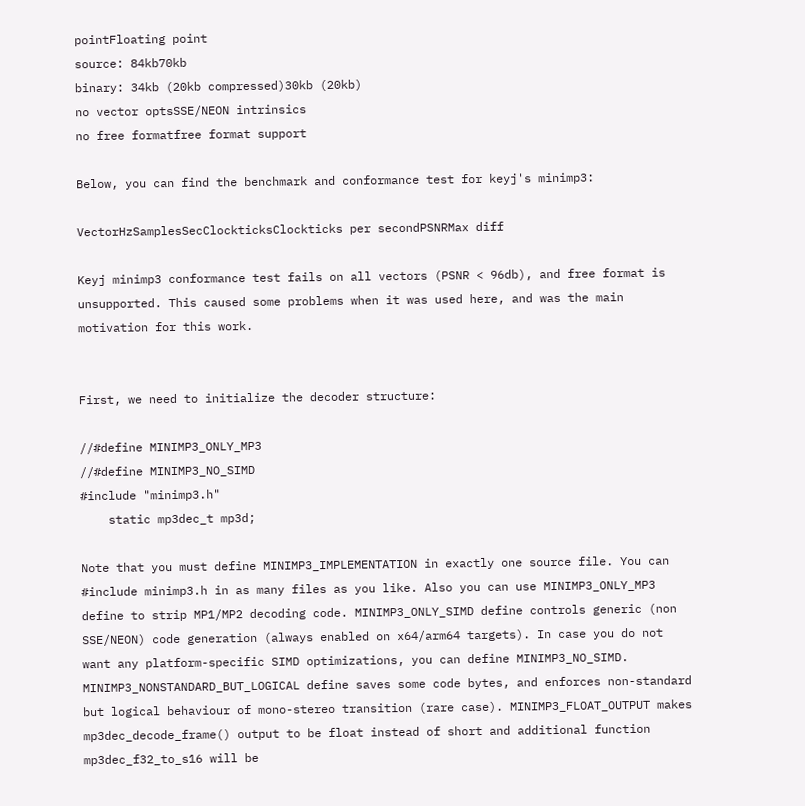pointFloating point
source: 84kb70kb
binary: 34kb (20kb compressed)30kb (20kb)
no vector optsSSE/NEON intrinsics
no free formatfree format support

Below, you can find the benchmark and conformance test for keyj's minimp3:

VectorHzSamplesSecClockticksClockticks per secondPSNRMax diff

Keyj minimp3 conformance test fails on all vectors (PSNR < 96db), and free format is unsupported. This caused some problems when it was used here, and was the main motivation for this work.


First, we need to initialize the decoder structure:

//#define MINIMP3_ONLY_MP3
//#define MINIMP3_NO_SIMD
#include "minimp3.h"
    static mp3dec_t mp3d;

Note that you must define MINIMP3_IMPLEMENTATION in exactly one source file. You can #include minimp3.h in as many files as you like. Also you can use MINIMP3_ONLY_MP3 define to strip MP1/MP2 decoding code. MINIMP3_ONLY_SIMD define controls generic (non SSE/NEON) code generation (always enabled on x64/arm64 targets). In case you do not want any platform-specific SIMD optimizations, you can define MINIMP3_NO_SIMD. MINIMP3_NONSTANDARD_BUT_LOGICAL define saves some code bytes, and enforces non-standard but logical behaviour of mono-stereo transition (rare case). MINIMP3_FLOAT_OUTPUT makes mp3dec_decode_frame() output to be float instead of short and additional function mp3dec_f32_to_s16 will be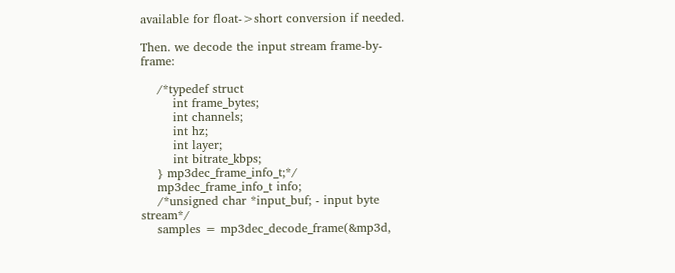available for float->short conversion if needed.

Then. we decode the input stream frame-by-frame:

    /*typedef struct
        int frame_bytes;
        int channels;
        int hz;
        int layer;
        int bitrate_kbps;
    } mp3dec_frame_info_t;*/
    mp3dec_frame_info_t info;
    /*unsigned char *input_buf; - input byte stream*/
    samples = mp3dec_decode_frame(&mp3d,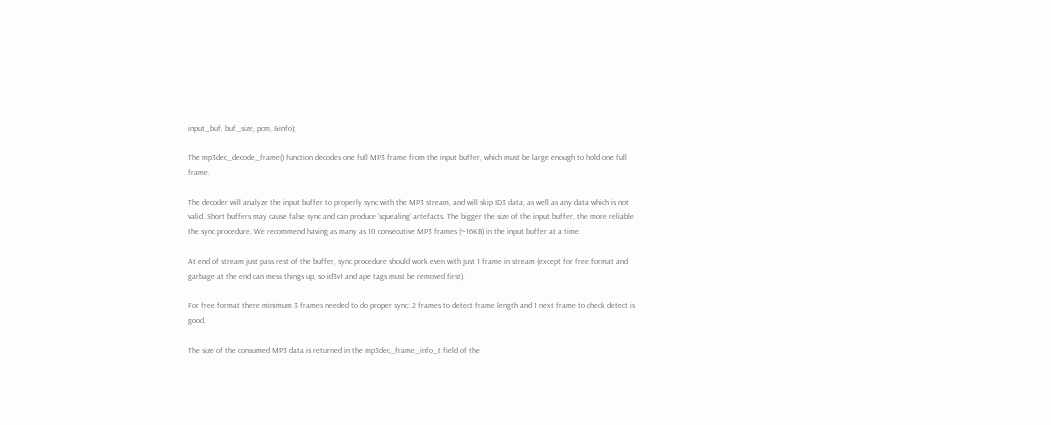input_buf, buf_size, pcm, &info);

The mp3dec_decode_frame() function decodes one full MP3 frame from the input buffer, which must be large enough to hold one full frame.

The decoder will analyze the input buffer to properly sync with the MP3 stream, and will skip ID3 data, as well as any data which is not valid. Short buffers may cause false sync and can produce 'squealing' artefacts. The bigger the size of the input buffer, the more reliable the sync procedure. We recommend having as many as 10 consecutive MP3 frames (~16KB) in the input buffer at a time.

At end of stream just pass rest of the buffer, sync procedure should work even with just 1 frame in stream (except for free format and garbage at the end can mess things up, so id3v1 and ape tags must be removed first).

For free format there minimum 3 frames needed to do proper sync: 2 frames to detect frame length and 1 next frame to check detect is good.

The size of the consumed MP3 data is returned in the mp3dec_frame_info_t field of the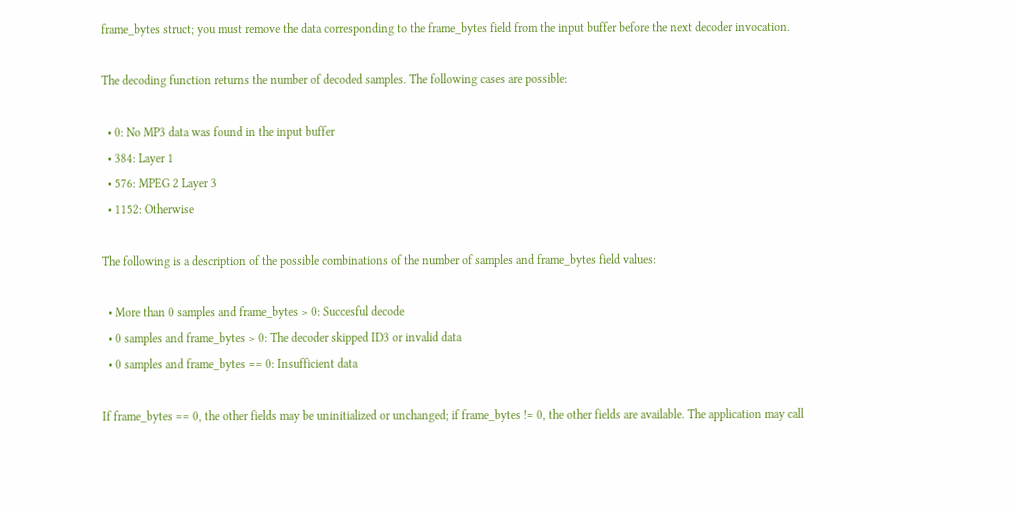frame_bytes struct; you must remove the data corresponding to the frame_bytes field from the input buffer before the next decoder invocation.

The decoding function returns the number of decoded samples. The following cases are possible:

  • 0: No MP3 data was found in the input buffer
  • 384: Layer 1
  • 576: MPEG 2 Layer 3
  • 1152: Otherwise

The following is a description of the possible combinations of the number of samples and frame_bytes field values:

  • More than 0 samples and frame_bytes > 0: Succesful decode
  • 0 samples and frame_bytes > 0: The decoder skipped ID3 or invalid data
  • 0 samples and frame_bytes == 0: Insufficient data

If frame_bytes == 0, the other fields may be uninitialized or unchanged; if frame_bytes != 0, the other fields are available. The application may call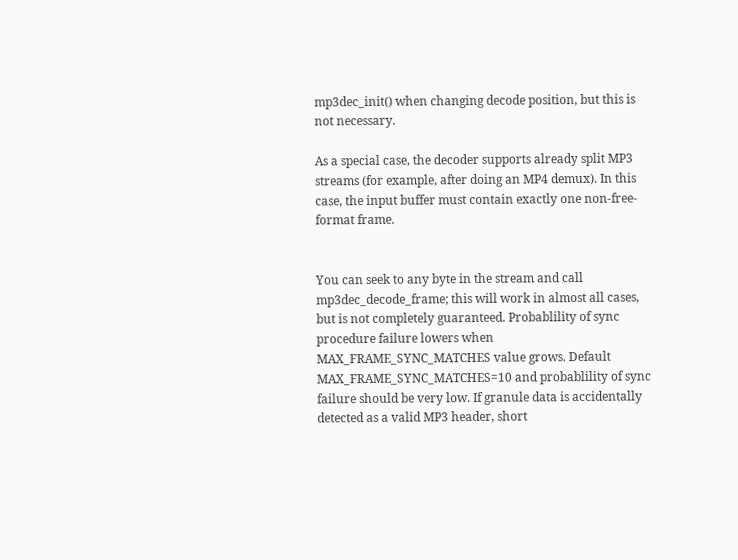mp3dec_init() when changing decode position, but this is not necessary.

As a special case, the decoder supports already split MP3 streams (for example, after doing an MP4 demux). In this case, the input buffer must contain exactly one non-free-format frame.


You can seek to any byte in the stream and call mp3dec_decode_frame; this will work in almost all cases, but is not completely guaranteed. Probablility of sync procedure failure lowers when MAX_FRAME_SYNC_MATCHES value grows. Default MAX_FRAME_SYNC_MATCHES=10 and probablility of sync failure should be very low. If granule data is accidentally detected as a valid MP3 header, short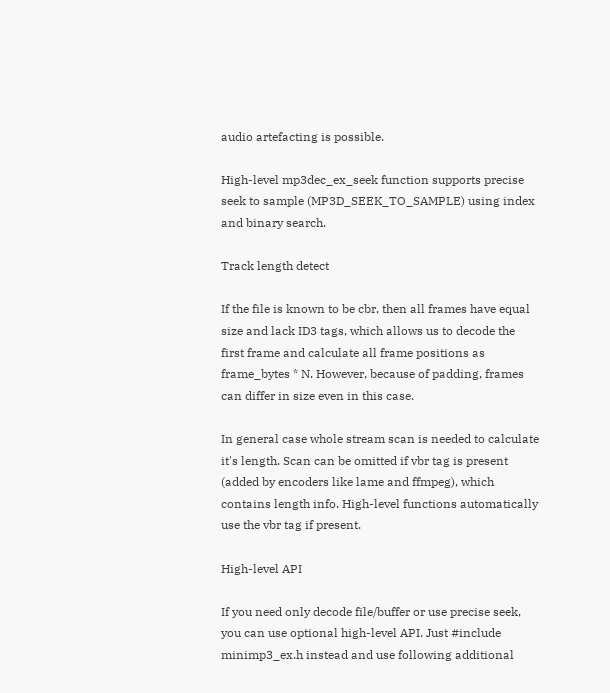audio artefacting is possible.

High-level mp3dec_ex_seek function supports precise seek to sample (MP3D_SEEK_TO_SAMPLE) using index and binary search.

Track length detect

If the file is known to be cbr, then all frames have equal size and lack ID3 tags, which allows us to decode the first frame and calculate all frame positions as frame_bytes * N. However, because of padding, frames can differ in size even in this case.

In general case whole stream scan is needed to calculate it's length. Scan can be omitted if vbr tag is present (added by encoders like lame and ffmpeg), which contains length info. High-level functions automatically use the vbr tag if present.

High-level API

If you need only decode file/buffer or use precise seek, you can use optional high-level API. Just #include minimp3_ex.h instead and use following additional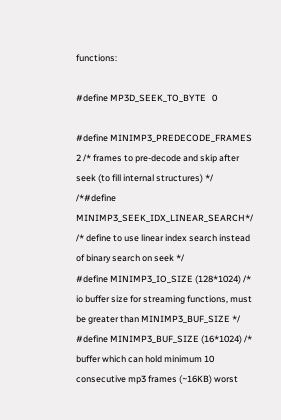functions:

#define MP3D_SEEK_TO_BYTE   0

#define MINIMP3_PREDECODE_FRAMES 2 /* frames to pre-decode and skip after seek (to fill internal structures) */
/*#define MINIMP3_SEEK_IDX_LINEAR_SEARCH*/ /* define to use linear index search instead of binary search on seek */
#define MINIMP3_IO_SIZE (128*1024) /* io buffer size for streaming functions, must be greater than MINIMP3_BUF_SIZE */
#define MINIMP3_BUF_SIZE (16*1024) /* buffer which can hold minimum 10 consecutive mp3 frames (~16KB) worst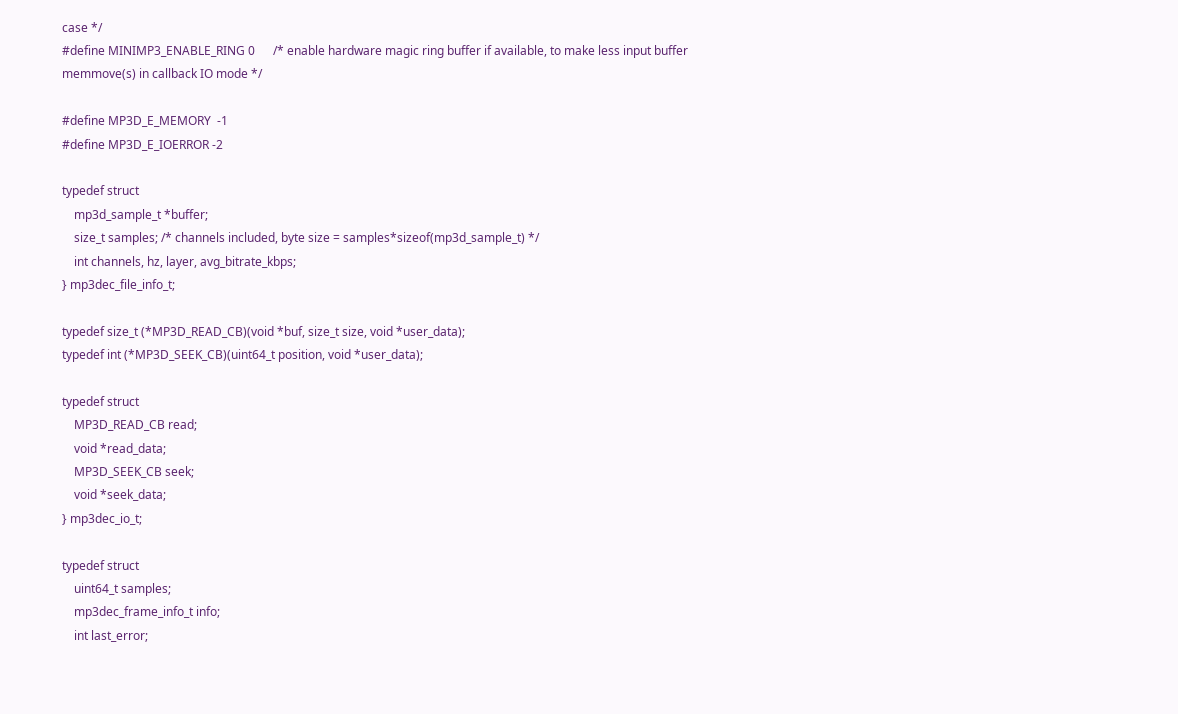case */
#define MINIMP3_ENABLE_RING 0      /* enable hardware magic ring buffer if available, to make less input buffer memmove(s) in callback IO mode */

#define MP3D_E_MEMORY  -1
#define MP3D_E_IOERROR -2

typedef struct
    mp3d_sample_t *buffer;
    size_t samples; /* channels included, byte size = samples*sizeof(mp3d_sample_t) */
    int channels, hz, layer, avg_bitrate_kbps;
} mp3dec_file_info_t;

typedef size_t (*MP3D_READ_CB)(void *buf, size_t size, void *user_data);
typedef int (*MP3D_SEEK_CB)(uint64_t position, void *user_data);

typedef struct
    MP3D_READ_CB read;
    void *read_data;
    MP3D_SEEK_CB seek;
    void *seek_data;
} mp3dec_io_t;

typedef struct
    uint64_t samples;
    mp3dec_frame_info_t info;
    int last_error;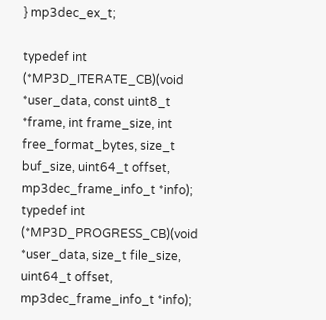} mp3dec_ex_t;

typedef int (*MP3D_ITERATE_CB)(void *user_data, const uint8_t *frame, int frame_size, int free_format_bytes, size_t buf_size, uint64_t offset, mp3dec_frame_info_t *info);
typedef int (*MP3D_PROGRESS_CB)(void *user_data, size_t file_size, uint64_t offset, mp3dec_frame_info_t *info);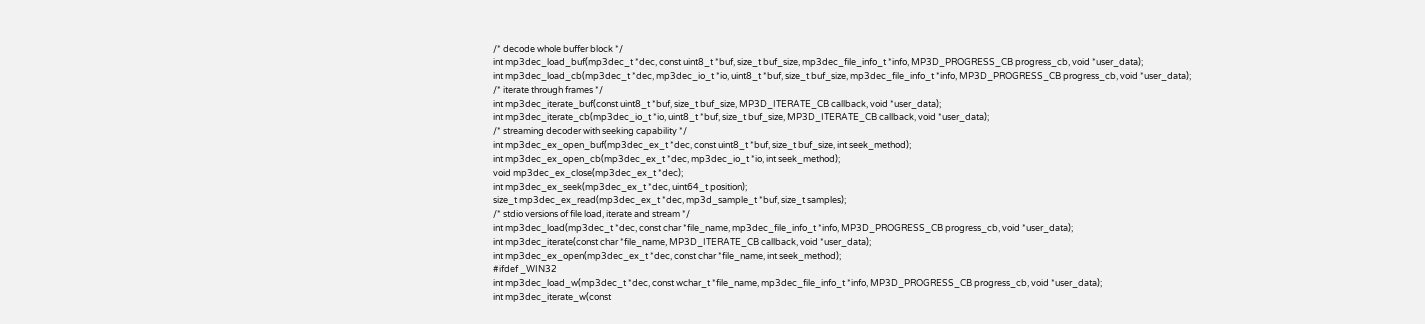/* decode whole buffer block */
int mp3dec_load_buf(mp3dec_t *dec, const uint8_t *buf, size_t buf_size, mp3dec_file_info_t *info, MP3D_PROGRESS_CB progress_cb, void *user_data);
int mp3dec_load_cb(mp3dec_t *dec, mp3dec_io_t *io, uint8_t *buf, size_t buf_size, mp3dec_file_info_t *info, MP3D_PROGRESS_CB progress_cb, void *user_data);
/* iterate through frames */
int mp3dec_iterate_buf(const uint8_t *buf, size_t buf_size, MP3D_ITERATE_CB callback, void *user_data);
int mp3dec_iterate_cb(mp3dec_io_t *io, uint8_t *buf, size_t buf_size, MP3D_ITERATE_CB callback, void *user_data);
/* streaming decoder with seeking capability */
int mp3dec_ex_open_buf(mp3dec_ex_t *dec, const uint8_t *buf, size_t buf_size, int seek_method);
int mp3dec_ex_open_cb(mp3dec_ex_t *dec, mp3dec_io_t *io, int seek_method);
void mp3dec_ex_close(mp3dec_ex_t *dec);
int mp3dec_ex_seek(mp3dec_ex_t *dec, uint64_t position);
size_t mp3dec_ex_read(mp3dec_ex_t *dec, mp3d_sample_t *buf, size_t samples);
/* stdio versions of file load, iterate and stream */
int mp3dec_load(mp3dec_t *dec, const char *file_name, mp3dec_file_info_t *info, MP3D_PROGRESS_CB progress_cb, void *user_data);
int mp3dec_iterate(const char *file_name, MP3D_ITERATE_CB callback, void *user_data);
int mp3dec_ex_open(mp3dec_ex_t *dec, const char *file_name, int seek_method);
#ifdef _WIN32
int mp3dec_load_w(mp3dec_t *dec, const wchar_t *file_name, mp3dec_file_info_t *info, MP3D_PROGRESS_CB progress_cb, void *user_data);
int mp3dec_iterate_w(const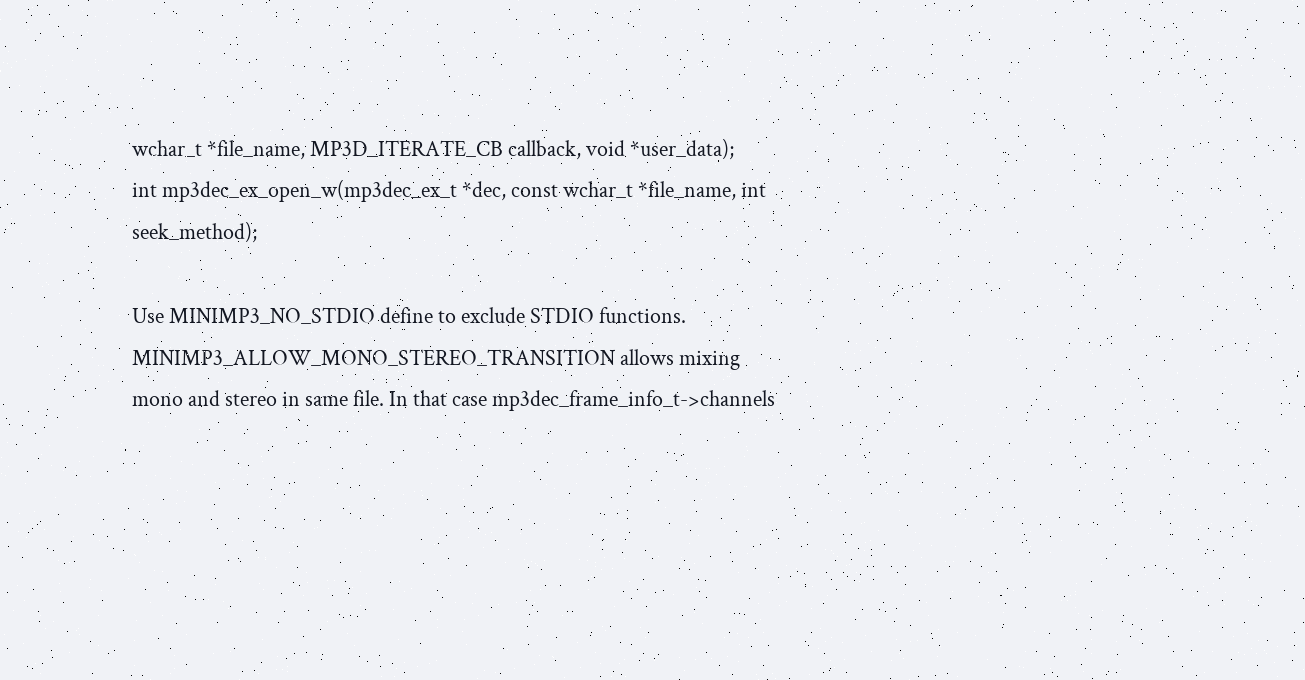wchar_t *file_name, MP3D_ITERATE_CB callback, void *user_data);
int mp3dec_ex_open_w(mp3dec_ex_t *dec, const wchar_t *file_name, int seek_method);

Use MINIMP3_NO_STDIO define to exclude STDIO functions. MINIMP3_ALLOW_MONO_STEREO_TRANSITION allows mixing mono and stereo in same file. In that case mp3dec_frame_info_t->channels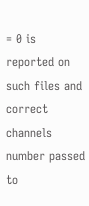= 0 is reported on such files and correct channels number passed to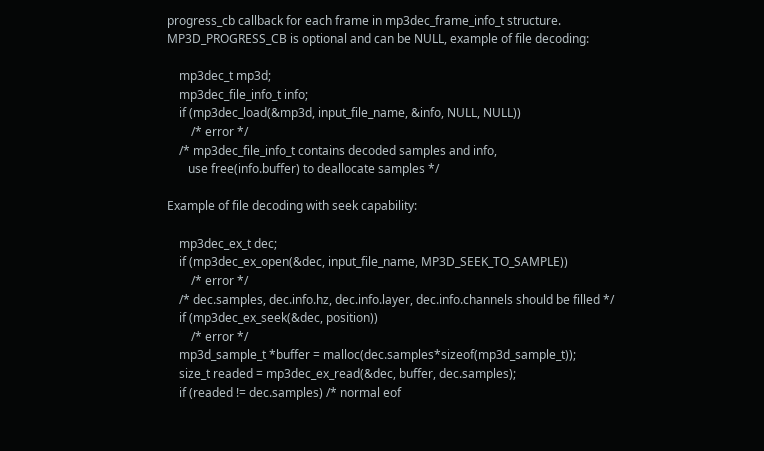progress_cb callback for each frame in mp3dec_frame_info_t structure. MP3D_PROGRESS_CB is optional and can be NULL, example of file decoding:

    mp3dec_t mp3d;
    mp3dec_file_info_t info;
    if (mp3dec_load(&mp3d, input_file_name, &info, NULL, NULL))
        /* error */
    /* mp3dec_file_info_t contains decoded samples and info,
       use free(info.buffer) to deallocate samples */

Example of file decoding with seek capability:

    mp3dec_ex_t dec;
    if (mp3dec_ex_open(&dec, input_file_name, MP3D_SEEK_TO_SAMPLE))
        /* error */
    /* dec.samples, dec.info.hz, dec.info.layer, dec.info.channels should be filled */
    if (mp3dec_ex_seek(&dec, position))
        /* error */
    mp3d_sample_t *buffer = malloc(dec.samples*sizeof(mp3d_sample_t));
    size_t readed = mp3dec_ex_read(&dec, buffer, dec.samples);
    if (readed != dec.samples) /* normal eof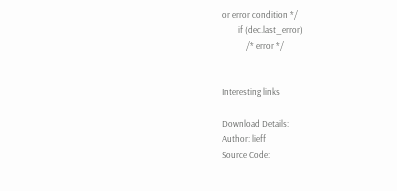or error condition */
        if (dec.last_error)
            /* error */


Interesting links

Download Details:
Author: lieff
Source Code: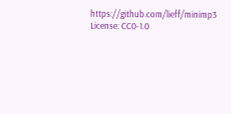https://github.com/lieff/minimp3
License: CC0-1.0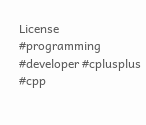License
#programming #developer #cplusplus #cpp